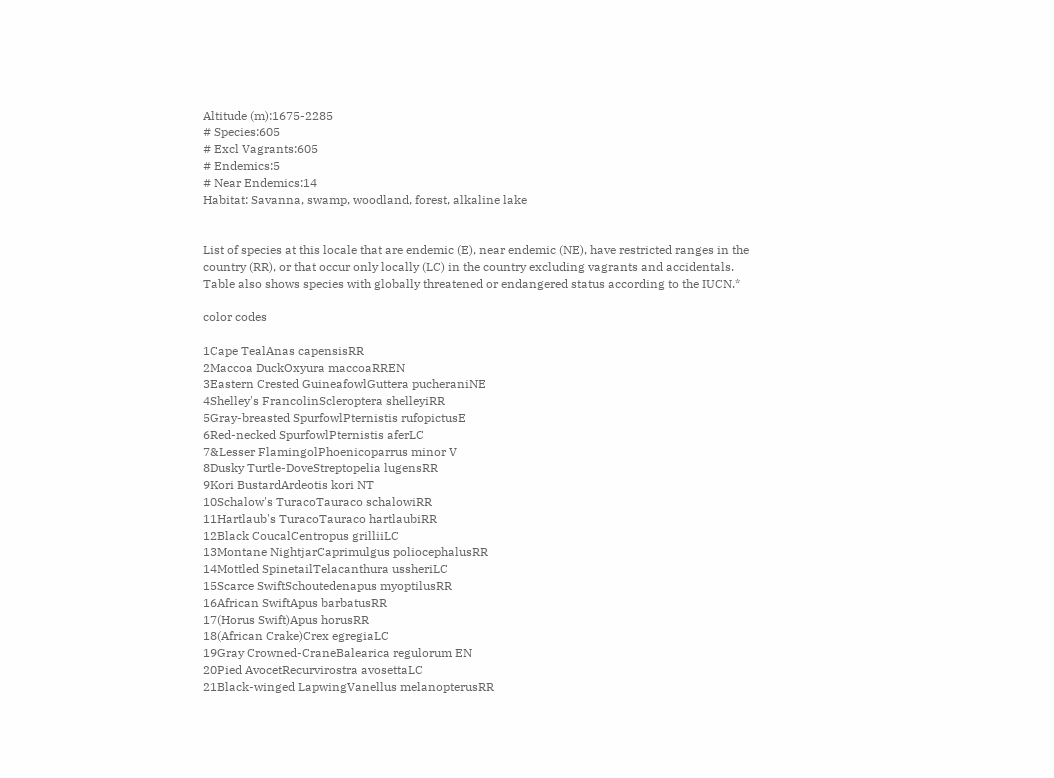Altitude (m):1675-2285
# Species:605
# Excl Vagrants:605
# Endemics:5
# Near Endemics:14
Habitat: Savanna, swamp, woodland, forest, alkaline lake


List of species at this locale that are endemic (E), near endemic (NE), have restricted ranges in the country (RR), or that occur only locally (LC) in the country excluding vagrants and accidentals. Table also shows species with globally threatened or endangered status according to the IUCN.*

color codes

1Cape TealAnas capensisRR
2Maccoa DuckOxyura maccoaRREN
3Eastern Crested GuineafowlGuttera pucheraniNE
4Shelley's FrancolinScleroptera shelleyiRR
5Gray-breasted SpurfowlPternistis rufopictusE
6Red-necked SpurfowlPternistis aferLC
7&Lesser FlamingolPhoenicoparrus minor V
8Dusky Turtle-DoveStreptopelia lugensRR
9Kori BustardArdeotis kori NT
10Schalow's TuracoTauraco schalowiRR
11Hartlaub's TuracoTauraco hartlaubiRR
12Black CoucalCentropus grilliiLC
13Montane NightjarCaprimulgus poliocephalusRR
14Mottled SpinetailTelacanthura ussheriLC
15Scarce SwiftSchoutedenapus myoptilusRR
16African SwiftApus barbatusRR
17(Horus Swift)Apus horusRR
18(African Crake)Crex egregiaLC
19Gray Crowned-CraneBalearica regulorum EN
20Pied AvocetRecurvirostra avosettaLC
21Black-winged LapwingVanellus melanopterusRR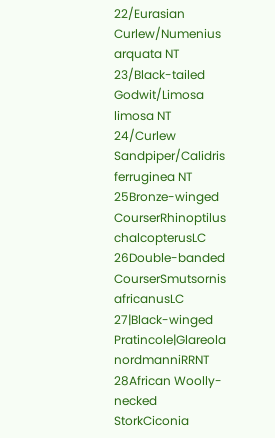22/Eurasian Curlew/Numenius arquata NT
23/Black-tailed Godwit/Limosa limosa NT
24/Curlew Sandpiper/Calidris ferruginea NT
25Bronze-winged CourserRhinoptilus chalcopterusLC
26Double-banded CourserSmutsornis africanusLC
27|Black-winged Pratincole|Glareola nordmanniRRNT
28African Woolly-necked StorkCiconia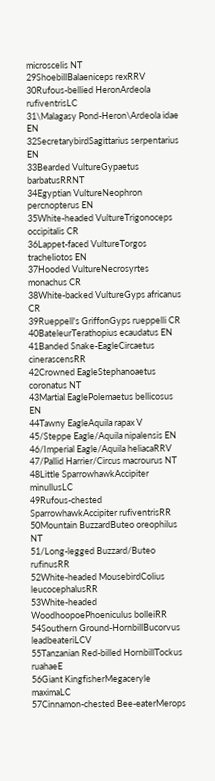microscelis NT
29ShoebillBalaeniceps rexRRV
30Rufous-bellied HeronArdeola rufiventrisLC
31\Malagasy Pond-Heron\Ardeola idae EN
32SecretarybirdSagittarius serpentarius EN
33Bearded VultureGypaetus barbatusRRNT
34Egyptian VultureNeophron percnopterus EN
35White-headed VultureTrigonoceps occipitalis CR
36Lappet-faced VultureTorgos tracheliotos EN
37Hooded VultureNecrosyrtes monachus CR
38White-backed VultureGyps africanus CR
39Rueppell's GriffonGyps rueppelli CR
40BateleurTerathopius ecaudatus EN
41Banded Snake-EagleCircaetus cinerascensRR
42Crowned EagleStephanoaetus coronatus NT
43Martial EaglePolemaetus bellicosus EN
44Tawny EagleAquila rapax V
45/Steppe Eagle/Aquila nipalensis EN
46/Imperial Eagle/Aquila heliacaRRV
47/Pallid Harrier/Circus macrourus NT
48Little SparrowhawkAccipiter minullusLC
49Rufous-chested SparrowhawkAccipiter rufiventrisRR
50Mountain BuzzardButeo oreophilus NT
51/Long-legged Buzzard/Buteo rufinusRR
52White-headed MousebirdColius leucocephalusRR
53White-headed WoodhoopoePhoeniculus bolleiRR
54Southern Ground-HornbillBucorvus leadbeateriLCV
55Tanzanian Red-billed HornbillTockus ruahaeE
56Giant KingfisherMegaceryle maximaLC
57Cinnamon-chested Bee-eaterMerops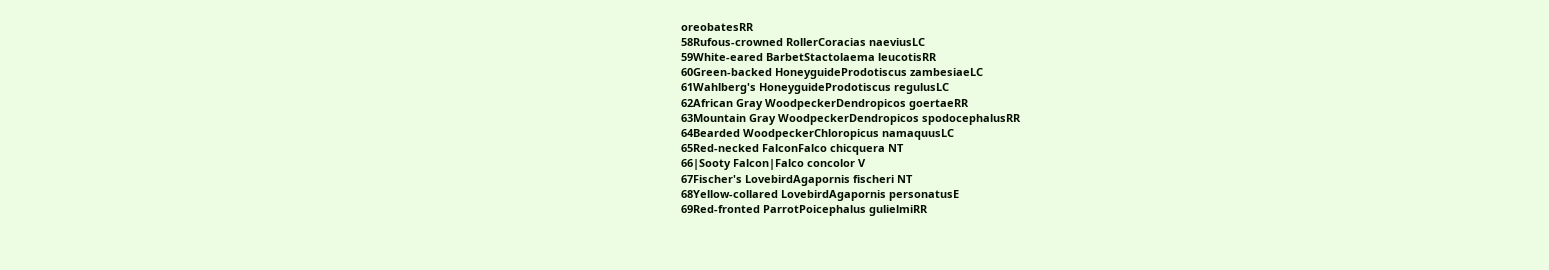oreobatesRR
58Rufous-crowned RollerCoracias naeviusLC
59White-eared BarbetStactolaema leucotisRR
60Green-backed HoneyguideProdotiscus zambesiaeLC
61Wahlberg's HoneyguideProdotiscus regulusLC
62African Gray WoodpeckerDendropicos goertaeRR
63Mountain Gray WoodpeckerDendropicos spodocephalusRR
64Bearded WoodpeckerChloropicus namaquusLC
65Red-necked FalconFalco chicquera NT
66|Sooty Falcon|Falco concolor V
67Fischer's LovebirdAgapornis fischeri NT
68Yellow-collared LovebirdAgapornis personatusE
69Red-fronted ParrotPoicephalus gulielmiRR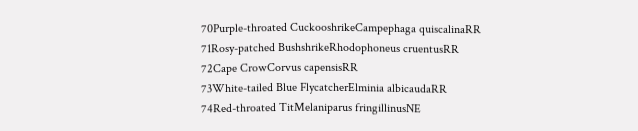70Purple-throated CuckooshrikeCampephaga quiscalinaRR
71Rosy-patched BushshrikeRhodophoneus cruentusRR
72Cape CrowCorvus capensisRR
73White-tailed Blue FlycatcherElminia albicaudaRR
74Red-throated TitMelaniparus fringillinusNE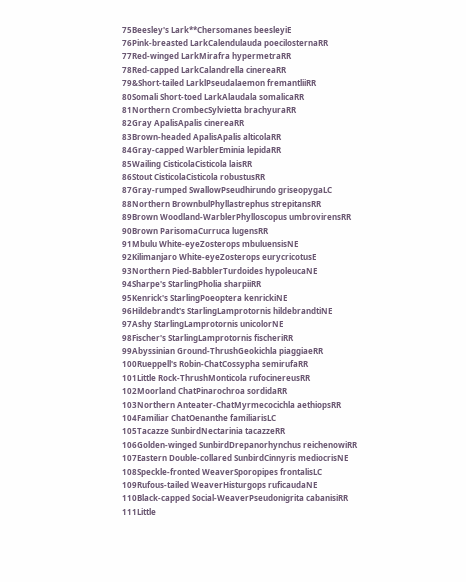75Beesley's Lark**Chersomanes beesleyiE
76Pink-breasted LarkCalendulauda poecilosternaRR
77Red-winged LarkMirafra hypermetraRR
78Red-capped LarkCalandrella cinereaRR
79&Short-tailed LarklPseudalaemon fremantliiRR
80Somali Short-toed LarkAlaudala somalicaRR
81Northern CrombecSylvietta brachyuraRR
82Gray ApalisApalis cinereaRR
83Brown-headed ApalisApalis alticolaRR
84Gray-capped WarblerEminia lepidaRR
85Wailing CisticolaCisticola laisRR
86Stout CisticolaCisticola robustusRR
87Gray-rumped SwallowPseudhirundo griseopygaLC
88Northern BrownbulPhyllastrephus strepitansRR
89Brown Woodland-WarblerPhylloscopus umbrovirensRR
90Brown ParisomaCurruca lugensRR
91Mbulu White-eyeZosterops mbuluensisNE
92Kilimanjaro White-eyeZosterops eurycricotusE
93Northern Pied-BabblerTurdoides hypoleucaNE
94Sharpe's StarlingPholia sharpiiRR
95Kenrick's StarlingPoeoptera kenrickiNE
96Hildebrandt's StarlingLamprotornis hildebrandtiNE
97Ashy StarlingLamprotornis unicolorNE
98Fischer's StarlingLamprotornis fischeriRR
99Abyssinian Ground-ThrushGeokichla piaggiaeRR
100Rueppell's Robin-ChatCossypha semirufaRR
101Little Rock-ThrushMonticola rufocinereusRR
102Moorland ChatPinarochroa sordidaRR
103Northern Anteater-ChatMyrmecocichla aethiopsRR
104Familiar ChatOenanthe familiarisLC
105Tacazze SunbirdNectarinia tacazzeRR
106Golden-winged SunbirdDrepanorhynchus reichenowiRR
107Eastern Double-collared SunbirdCinnyris mediocrisNE
108Speckle-fronted WeaverSporopipes frontalisLC
109Rufous-tailed WeaverHisturgops ruficaudaNE
110Black-capped Social-WeaverPseudonigrita cabanisiRR
111Little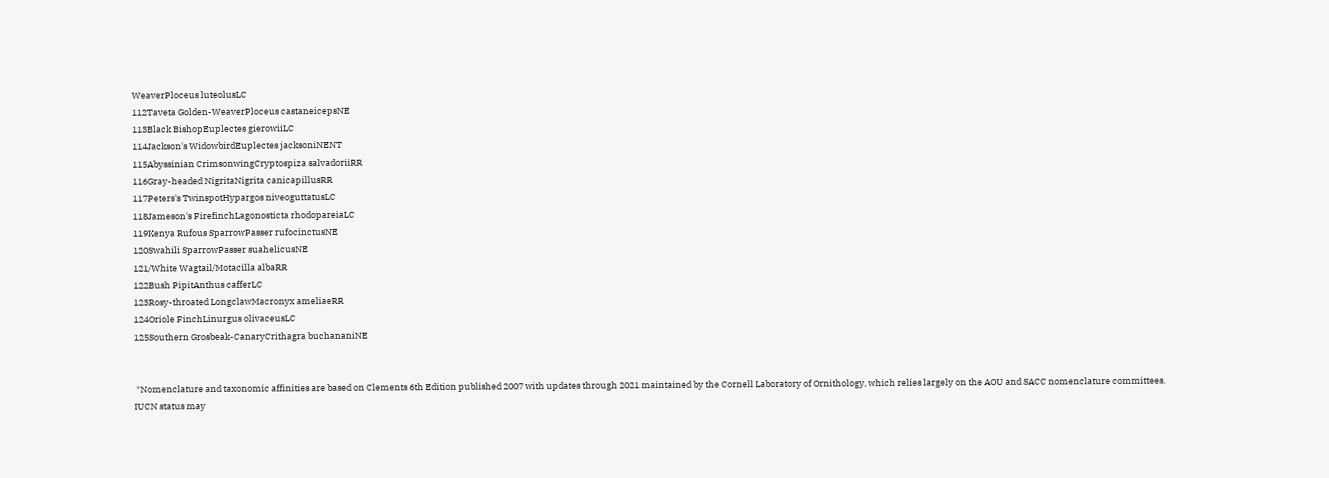WeaverPloceus luteolusLC
112Taveta Golden-WeaverPloceus castaneicepsNE
113Black BishopEuplectes gierowiiLC
114Jackson's WidowbirdEuplectes jacksoniNENT
115Abyssinian CrimsonwingCryptospiza salvadoriiRR
116Gray-headed NigritaNigrita canicapillusRR
117Peters's TwinspotHypargos niveoguttatusLC
118Jameson's FirefinchLagonosticta rhodopareiaLC
119Kenya Rufous SparrowPasser rufocinctusNE
120Swahili SparrowPasser suahelicusNE
121/White Wagtail/Motacilla albaRR
122Bush PipitAnthus cafferLC
123Rosy-throated LongclawMacronyx ameliaeRR
124Oriole FinchLinurgus olivaceusLC
125Southern Grosbeak-CanaryCrithagra buchananiNE


 *Nomenclature and taxonomic affinities are based on Clements 6th Edition published 2007 with updates through 2021 maintained by the Cornell Laboratory of Ornithology, which relies largely on the AOU and SACC nomenclature committees. IUCN status may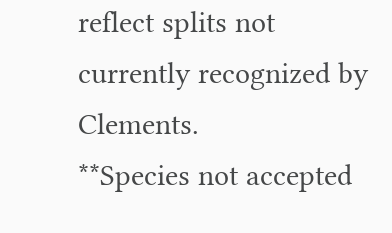reflect splits not currently recognized by Clements.
**Species not accepted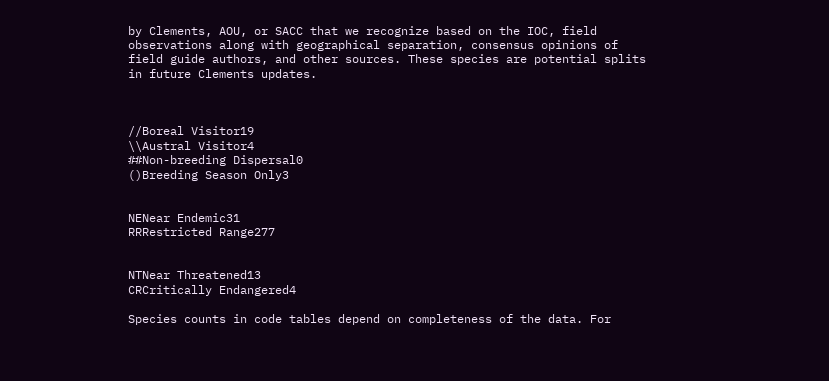by Clements, AOU, or SACC that we recognize based on the IOC, field observations along with geographical separation, consensus opinions of field guide authors, and other sources. These species are potential splits in future Clements updates.



//Boreal Visitor19
\\Austral Visitor4
##Non-breeding Dispersal0
()Breeding Season Only3


NENear Endemic31
RRRestricted Range277


NTNear Threatened13
CRCritically Endangered4

Species counts in code tables depend on completeness of the data. For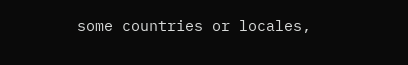some countries or locales,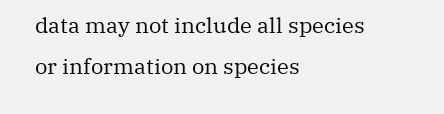data may not include all species or information on species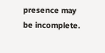presence may be incomplete.